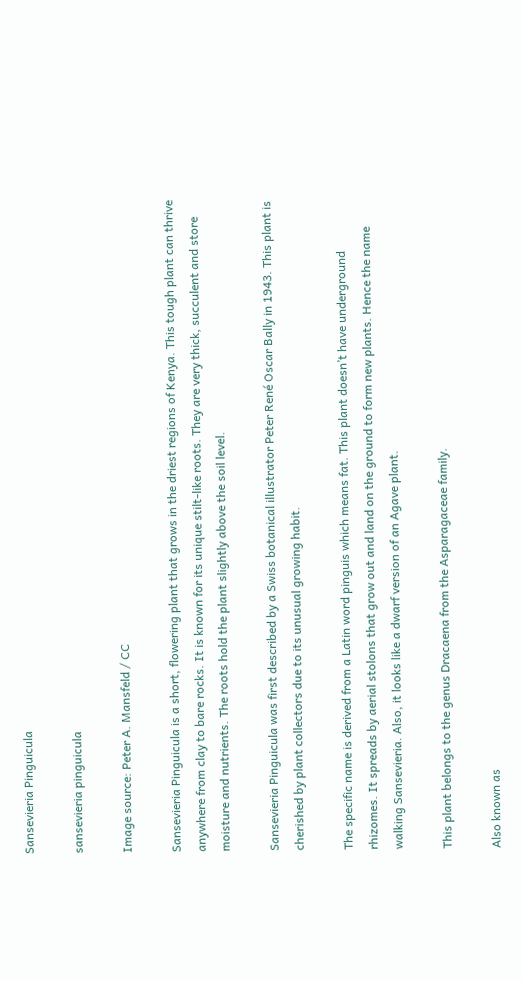Sansevieria Pinguicula

sansevieria pinguicula

Image source: Peter A. Mansfeld / CC

Sansevieria Pinguicula is a short, flowering plant that grows in the driest regions of Kenya. This tough plant can thrive anywhere from clay to bare rocks. It is known for its unique stilt-like roots. They are very thick, succulent and store moisture and nutrients. The roots hold the plant slightly above the soil level.

Sansevieria Pinguicula was first described by a Swiss botanical illustrator Peter René Oscar Bally in 1943. This plant is cherished by plant collectors due to its unusual growing habit.

The specific name is derived from a Latin word pinguis which means fat. This plant doesn’t have underground rhizomes. It spreads by aerial stolons that grow out and land on the ground to form new plants. Hence the name walking Sansevieria. Also, it looks like a dwarf version of an Agave plant.

This plant belongs to the genus Dracaena from the Asparagaceae family.

Also known as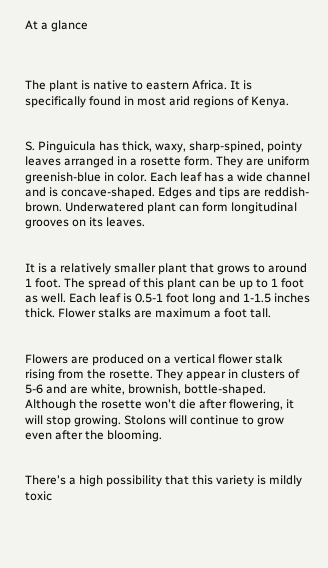At a glance



The plant is native to eastern Africa. It is specifically found in most arid regions of Kenya.


S. Pinguicula has thick, waxy, sharp-spined, pointy leaves arranged in a rosette form. They are uniform greenish-blue in color. Each leaf has a wide channel and is concave-shaped. Edges and tips are reddish-brown. Underwatered plant can form longitudinal grooves on its leaves.


It is a relatively smaller plant that grows to around 1 foot. The spread of this plant can be up to 1 foot as well. Each leaf is 0.5-1 foot long and 1-1.5 inches thick. Flower stalks are maximum a foot tall.


Flowers are produced on a vertical flower stalk rising from the rosette. They appear in clusters of 5-6 and are white, brownish, bottle-shaped. Although the rosette won't die after flowering, it will stop growing. Stolons will continue to grow even after the blooming.


There's a high possibility that this variety is mildly toxic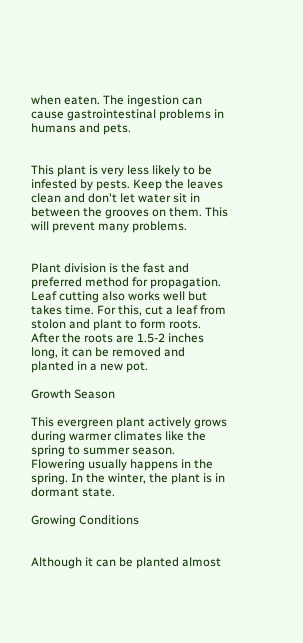when eaten. The ingestion can cause gastrointestinal problems in humans and pets.


This plant is very less likely to be infested by pests. Keep the leaves clean and don't let water sit in between the grooves on them. This will prevent many problems.


Plant division is the fast and preferred method for propagation. Leaf cutting also works well but takes time. For this, cut a leaf from stolon and plant to form roots. After the roots are 1.5-2 inches long, it can be removed and planted in a new pot.

Growth Season

This evergreen plant actively grows during warmer climates like the spring to summer season. Flowering usually happens in the spring. In the winter, the plant is in dormant state.

Growing Conditions


Although it can be planted almost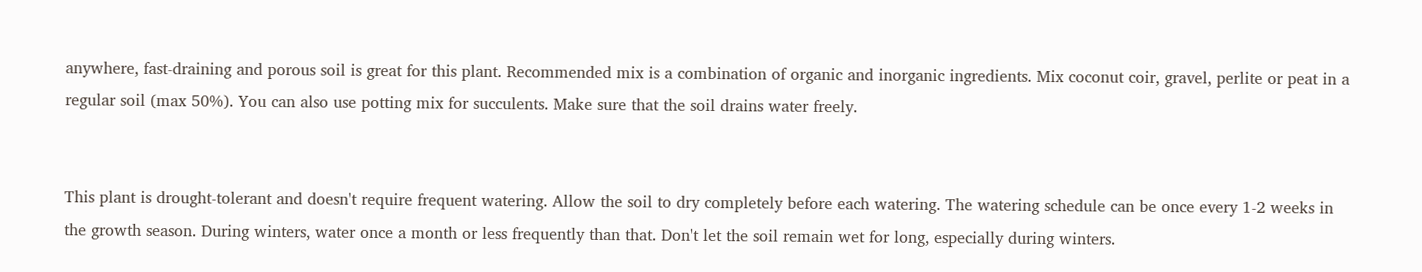anywhere, fast-draining and porous soil is great for this plant. Recommended mix is a combination of organic and inorganic ingredients. Mix coconut coir, gravel, perlite or peat in a regular soil (max 50%). You can also use potting mix for succulents. Make sure that the soil drains water freely.


This plant is drought-tolerant and doesn't require frequent watering. Allow the soil to dry completely before each watering. The watering schedule can be once every 1-2 weeks in the growth season. During winters, water once a month or less frequently than that. Don't let the soil remain wet for long, especially during winters.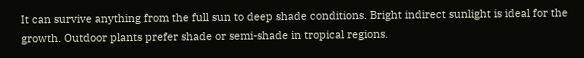It can survive anything from the full sun to deep shade conditions. Bright indirect sunlight is ideal for the growth. Outdoor plants prefer shade or semi-shade in tropical regions.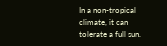In a non-tropical climate, it can tolerate a full sun.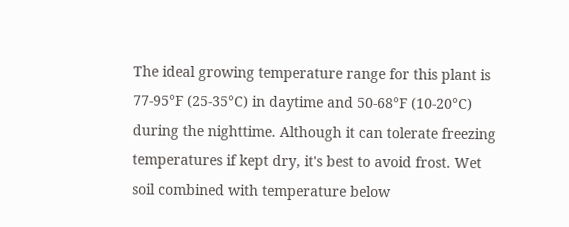The ideal growing temperature range for this plant is 77-95°F (25-35°C) in daytime and 50-68°F (10-20°C) during the nighttime. Although it can tolerate freezing temperatures if kept dry, it's best to avoid frost. Wet soil combined with temperature below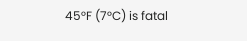45°F (7°C) is fatal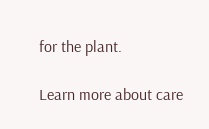for the plant.

Learn more about care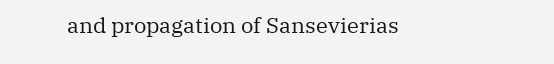and propagation of Sansevierias